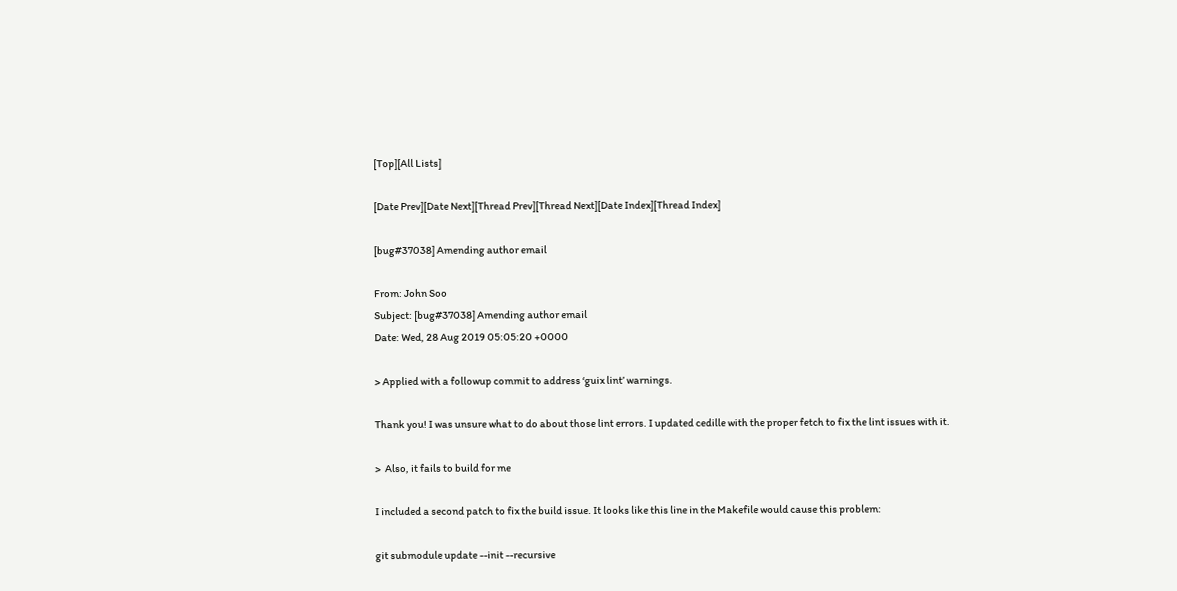[Top][All Lists]

[Date Prev][Date Next][Thread Prev][Thread Next][Date Index][Thread Index]

[bug#37038] Amending author email

From: John Soo
Subject: [bug#37038] Amending author email
Date: Wed, 28 Aug 2019 05:05:20 +0000

> Applied with a followup commit to address ‘guix lint’ warnings.

Thank you! I was unsure what to do about those lint errors. I updated cedille with the proper fetch to fix the lint issues with it.

>  Also, it fails to build for me

I included a second patch to fix the build issue. It looks like this line in the Makefile would cause this problem:

git submodule update --init --recursive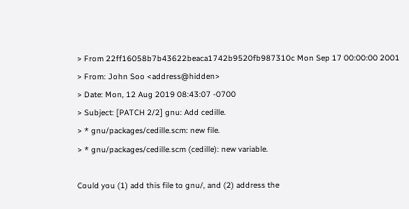> From 22ff16058b7b43622beaca1742b9520fb987310c Mon Sep 17 00:00:00 2001
> From: John Soo <address@hidden>
> Date: Mon, 12 Aug 2019 08:43:07 -0700
> Subject: [PATCH 2/2] gnu: Add cedille.
> * gnu/packages/cedille.scm: new file.
> * gnu/packages/cedille.scm (cedille): new variable.

Could you (1) add this file to gnu/, and (2) address the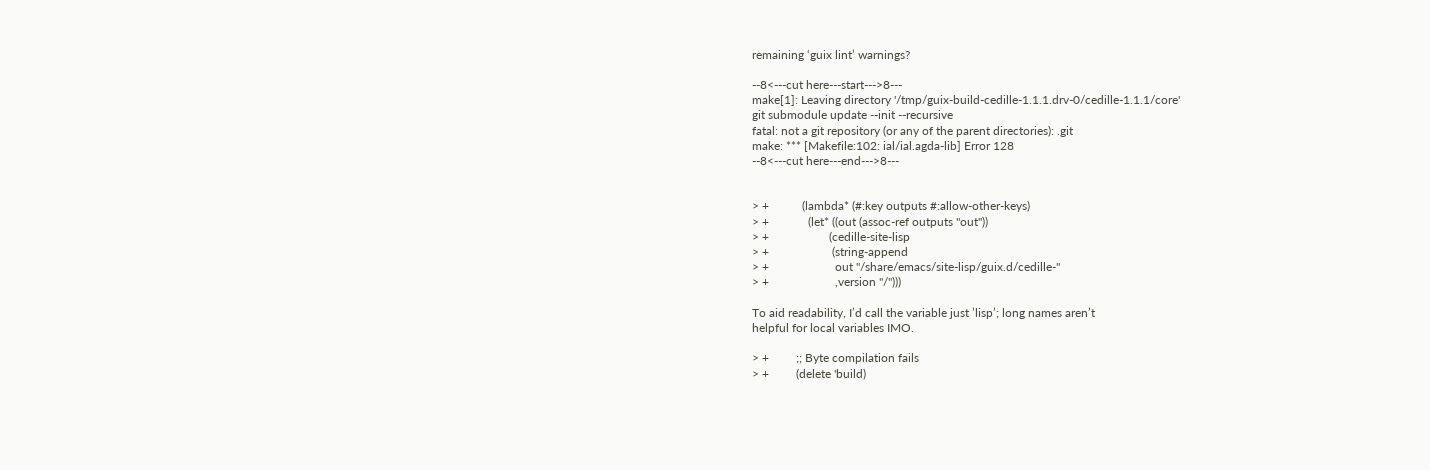remaining ‘guix lint’ warnings?

--8<---cut here---start--->8---
make[1]: Leaving directory '/tmp/guix-build-cedille-1.1.1.drv-0/cedille-1.1.1/core'
git submodule update --init --recursive
fatal: not a git repository (or any of the parent directories): .git
make: *** [Makefile:102: ial/ial.agda-lib] Error 128
--8<---cut here---end--->8---


> +           (lambda* (#:key outputs #:allow-other-keys)
> +             (let* ((out (assoc-ref outputs "out"))
> +                    (cedille-site-lisp
> +                     (string-append
> +                      out "/share/emacs/site-lisp/guix.d/cedille-"
> +                      ,version "/")))

To aid readability, I’d call the variable just ’lisp’; long names aren’t
helpful for local variables IMO.

> +         ;; Byte compilation fails
> +         (delete 'build)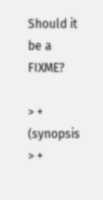Should it be a FIXME?

> +    (synopsis
> +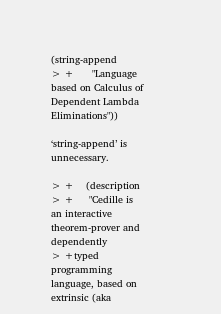(string-append
> +      "Language based on Calculus of Dependent Lambda Eliminations"))

‘string-append’ is unnecessary.

> +    (description
> +     "Cedille is an interactive theorem-prover and dependently
> +typed programming language, based on extrinsic (aka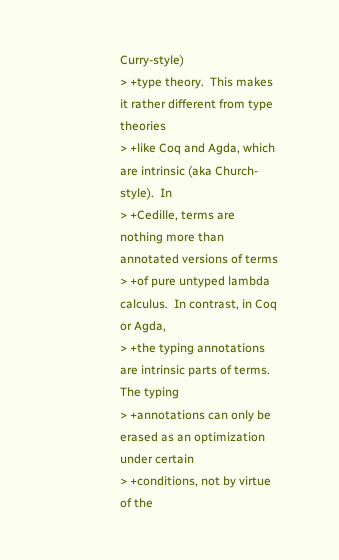Curry-style)
> +type theory.  This makes it rather different from type theories
> +like Coq and Agda, which are intrinsic (aka Church-style).  In
> +Cedille, terms are nothing more than annotated versions of terms
> +of pure untyped lambda calculus.  In contrast, in Coq or Agda,
> +the typing annotations are intrinsic parts of terms.  The typing
> +annotations can only be erased as an optimization under certain
> +conditions, not by virtue of the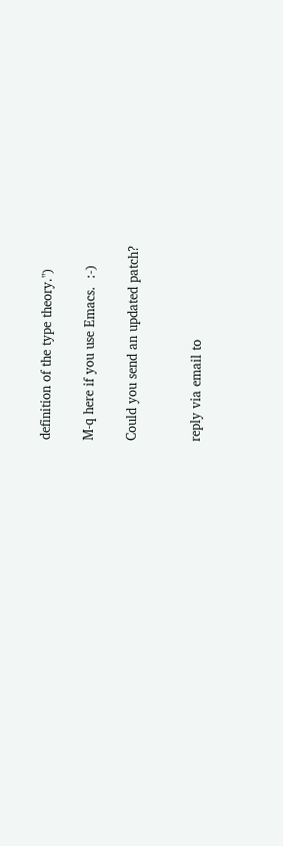definition of the type theory.")

M-q here if you use Emacs.  :-)

Could you send an updated patch?


reply via email to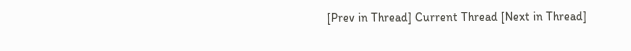[Prev in Thread] Current Thread [Next in Thread]